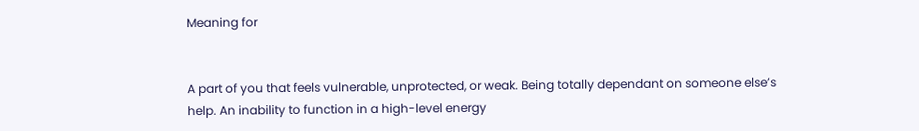Meaning for


A part of you that feels vulnerable, unprotected, or weak. Being totally dependant on someone else’s help. An inability to function in a high-level energy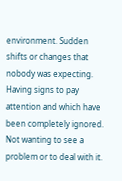environment. Sudden shifts or changes that nobody was expecting. Having signs to pay attention and which have been completely ignored. Not wanting to see a problem or to deal with it.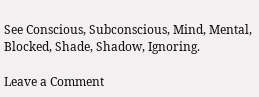See Conscious, Subconscious, Mind, Mental, Blocked, Shade, Shadow, Ignoring.

Leave a Comment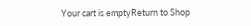Your cart is emptyReturn to Shop